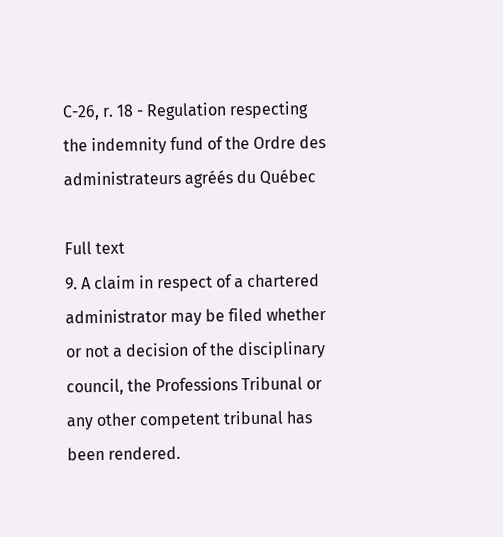C-26, r. 18 - Regulation respecting the indemnity fund of the Ordre des administrateurs agréés du Québec

Full text
9. A claim in respect of a chartered administrator may be filed whether or not a decision of the disciplinary council, the Professions Tribunal or any other competent tribunal has been rendered.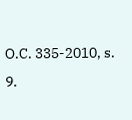O.C. 335-2010, s. 9.